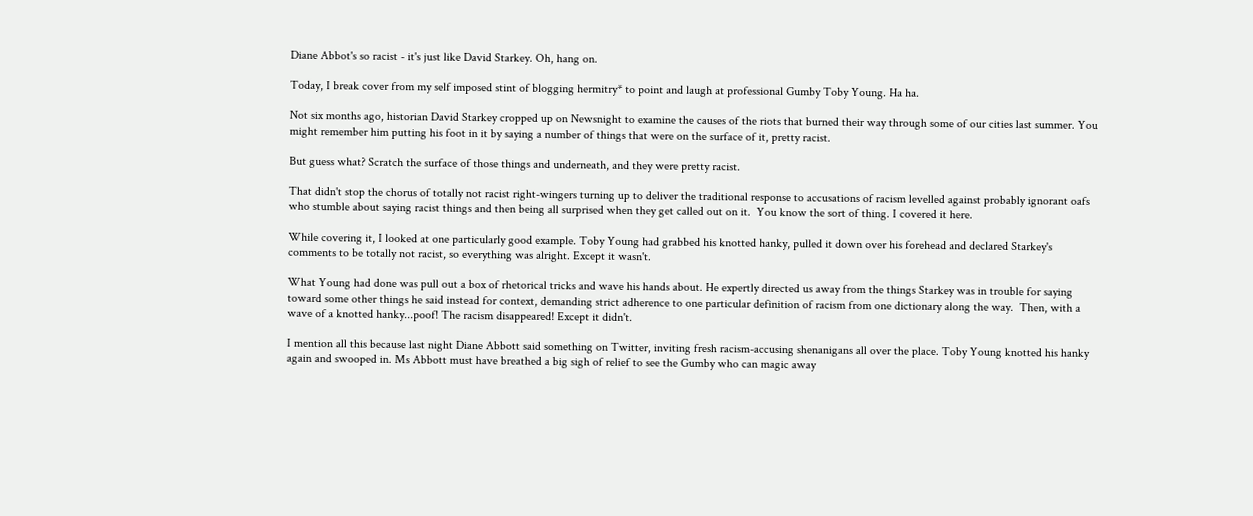Diane Abbot's so racist - it's just like David Starkey. Oh, hang on.

Today, I break cover from my self imposed stint of blogging hermitry* to point and laugh at professional Gumby Toby Young. Ha ha.

Not six months ago, historian David Starkey cropped up on Newsnight to examine the causes of the riots that burned their way through some of our cities last summer. You might remember him putting his foot in it by saying a number of things that were on the surface of it, pretty racist.

But guess what? Scratch the surface of those things and underneath, and they were pretty racist.

That didn't stop the chorus of totally not racist right-wingers turning up to deliver the traditional response to accusations of racism levelled against probably ignorant oafs who stumble about saying racist things and then being all surprised when they get called out on it.  You know the sort of thing. I covered it here.

While covering it, I looked at one particularly good example. Toby Young had grabbed his knotted hanky, pulled it down over his forehead and declared Starkey's comments to be totally not racist, so everything was alright. Except it wasn't.

What Young had done was pull out a box of rhetorical tricks and wave his hands about. He expertly directed us away from the things Starkey was in trouble for saying toward some other things he said instead for context, demanding strict adherence to one particular definition of racism from one dictionary along the way.  Then, with a wave of a knotted hanky...poof! The racism disappeared! Except it didn't.

I mention all this because last night Diane Abbott said something on Twitter, inviting fresh racism-accusing shenanigans all over the place. Toby Young knotted his hanky again and swooped in. Ms Abbott must have breathed a big sigh of relief to see the Gumby who can magic away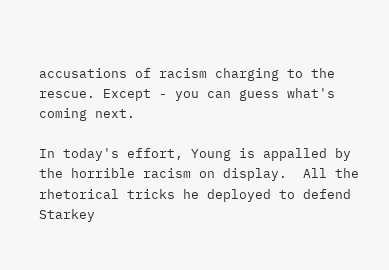accusations of racism charging to the rescue. Except - you can guess what's coming next.

In today's effort, Young is appalled by the horrible racism on display.  All the rhetorical tricks he deployed to defend Starkey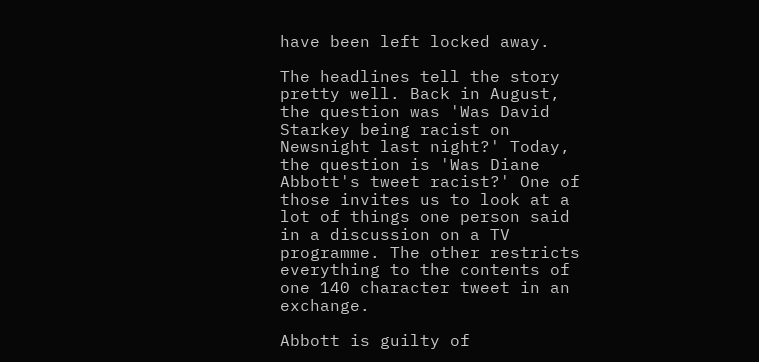have been left locked away.

The headlines tell the story pretty well. Back in August, the question was 'Was David Starkey being racist on Newsnight last night?' Today, the question is 'Was Diane Abbott's tweet racist?' One of those invites us to look at a lot of things one person said in a discussion on a TV programme. The other restricts everything to the contents of one 140 character tweet in an exchange.

Abbott is guilty of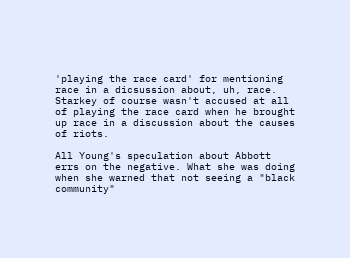'playing the race card' for mentioning race in a dicsussion about, uh, race. Starkey of course wasn't accused at all of playing the race card when he brought up race in a discussion about the causes of riots.

All Young's speculation about Abbott errs on the negative. What she was doing when she warned that not seeing a "black community"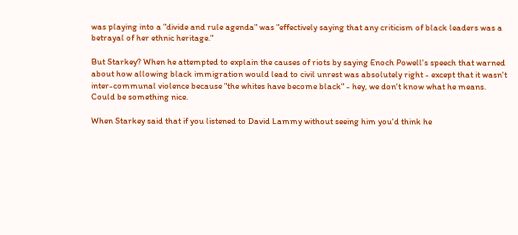was playing into a "divide and rule agenda" was "effectively saying that any criticism of black leaders was a betrayal of her ethnic heritage."

But Starkey? When he attempted to explain the causes of riots by saying Enoch Powell's speech that warned about how allowing black immigration would lead to civil unrest was absolutely right - except that it wasn't inter-communal violence because "the whites have become black" - hey, we don't know what he means. Could be something nice.

When Starkey said that if you listened to David Lammy without seeing him you'd think he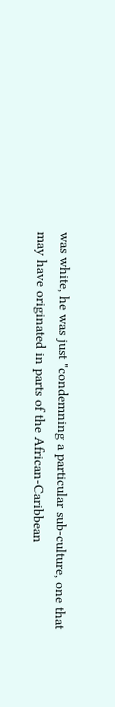was white, he was just "condemning a particular sub-culture, one that may have originated in parts of the African-Caribbean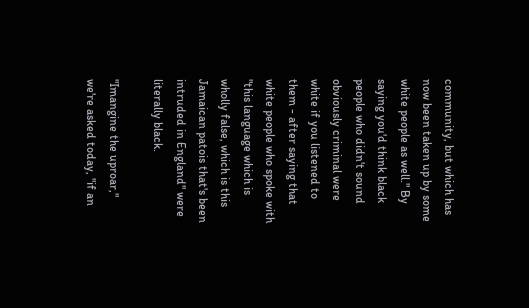community, but which has now been taken up by some white people as well." By saying you'd think black people who didn't sound obviously criminal were white if you listened to them - after saying that white people who spoke with "this language which is wholly false, which is this Jamaican patois that's been intruded in England" were literally black.

"Imangine the uproar," we're asked today, "if an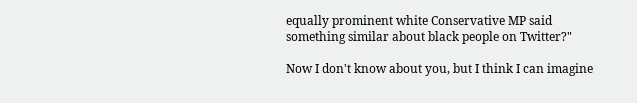equally prominent white Conservative MP said something similar about black people on Twitter?"

Now I don't know about you, but I think I can imagine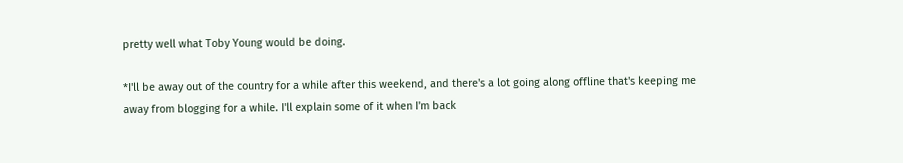pretty well what Toby Young would be doing.

*I'll be away out of the country for a while after this weekend, and there's a lot going along offline that's keeping me away from blogging for a while. I'll explain some of it when I'm back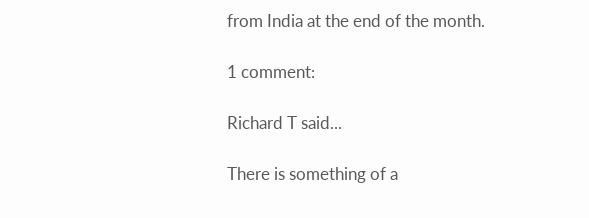from India at the end of the month.

1 comment:

Richard T said...

There is something of a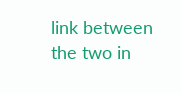link between the two in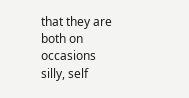that they are both on occasions silly, self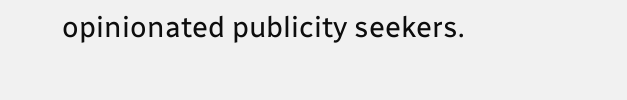opinionated publicity seekers.